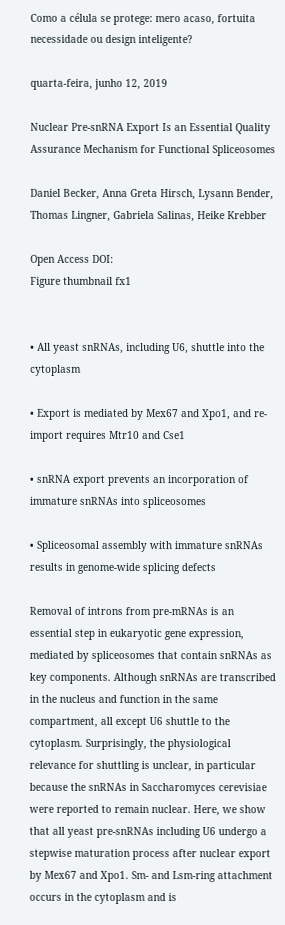Como a célula se protege: mero acaso, fortuita necessidade ou design inteligente?

quarta-feira, junho 12, 2019

Nuclear Pre-snRNA Export Is an Essential Quality Assurance Mechanism for Functional Spliceosomes

Daniel Becker, Anna Greta Hirsch, Lysann Bender, Thomas Lingner, Gabriela Salinas, Heike Krebber

Open Access DOI:
Figure thumbnail fx1


• All yeast snRNAs, including U6, shuttle into the cytoplasm

• Export is mediated by Mex67 and Xpo1, and re-import requires Mtr10 and Cse1

• snRNA export prevents an incorporation of immature snRNAs into spliceosomes

• Spliceosomal assembly with immature snRNAs results in genome-wide splicing defects

Removal of introns from pre-mRNAs is an essential step in eukaryotic gene expression, mediated by spliceosomes that contain snRNAs as key components. Although snRNAs are transcribed in the nucleus and function in the same compartment, all except U6 shuttle to the cytoplasm. Surprisingly, the physiological relevance for shuttling is unclear, in particular because the snRNAs in Saccharomyces cerevisiae were reported to remain nuclear. Here, we show that all yeast pre-snRNAs including U6 undergo a stepwise maturation process after nuclear export by Mex67 and Xpo1. Sm- and Lsm-ring attachment occurs in the cytoplasm and is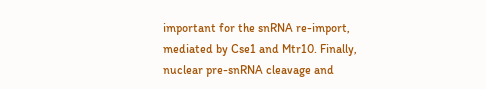important for the snRNA re-import, mediated by Cse1 and Mtr10. Finally, nuclear pre-snRNA cleavage and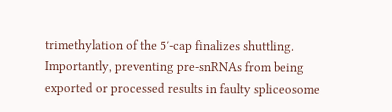trimethylation of the 5′-cap finalizes shuttling. Importantly, preventing pre-snRNAs from being exported or processed results in faulty spliceosome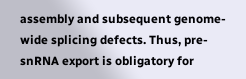assembly and subsequent genome-wide splicing defects. Thus, pre-snRNA export is obligatory for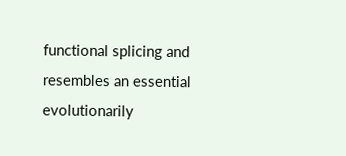functional splicing and resembles an essential evolutionarily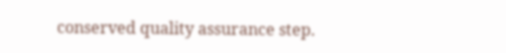conserved quality assurance step.